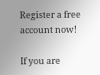Register a free account now!

If you are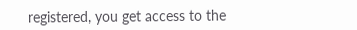registered, you get access to the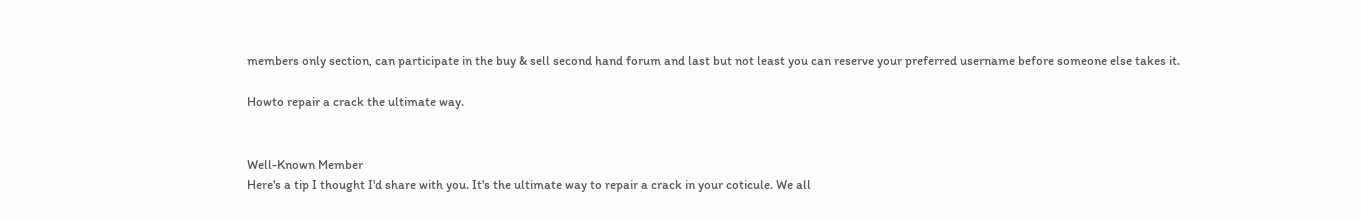members only section, can participate in the buy & sell second hand forum and last but not least you can reserve your preferred username before someone else takes it.

Howto repair a crack the ultimate way.


Well-Known Member
Here's a tip I thought I'd share with you. It's the ultimate way to repair a crack in your coticule. We all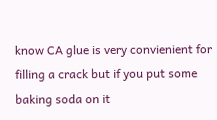know CA glue is very convienient for filling a crack but if you put some baking soda on it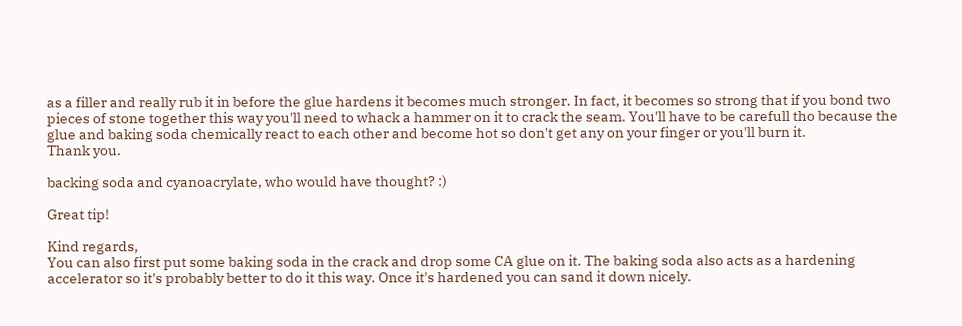as a filler and really rub it in before the glue hardens it becomes much stronger. In fact, it becomes so strong that if you bond two pieces of stone together this way you'll need to whack a hammer on it to crack the seam. You'll have to be carefull tho because the glue and baking soda chemically react to each other and become hot so don't get any on your finger or you'll burn it.
Thank you.

backing soda and cyanoacrylate, who would have thought? :)

Great tip!

Kind regards,
You can also first put some baking soda in the crack and drop some CA glue on it. The baking soda also acts as a hardening accelerator so it's probably better to do it this way. Once it's hardened you can sand it down nicely.